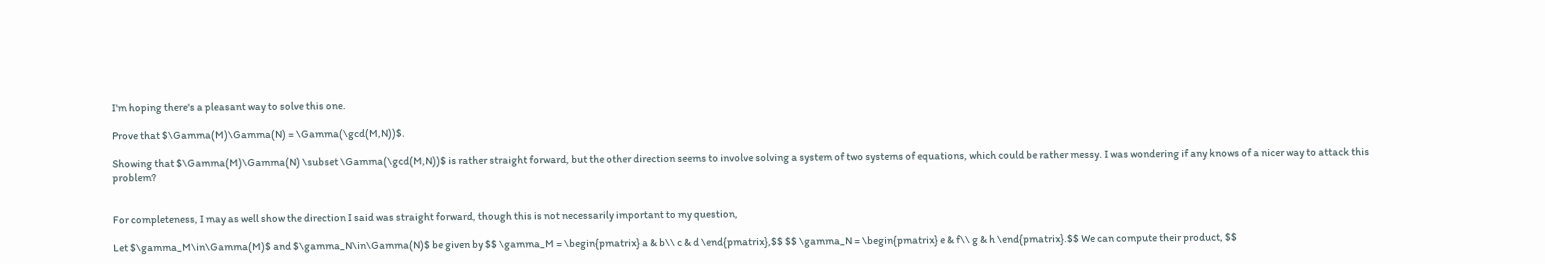I'm hoping there's a pleasant way to solve this one.

Prove that $\Gamma(M)\Gamma(N) = \Gamma(\gcd(M,N))$.

Showing that $\Gamma(M)\Gamma(N) \subset \Gamma(\gcd(M,N))$ is rather straight forward, but the other direction seems to involve solving a system of two systems of equations, which could be rather messy. I was wondering if any knows of a nicer way to attack this problem?


For completeness, I may as well show the direction I said was straight forward, though this is not necessarily important to my question,

Let $\gamma_M\in\Gamma(M)$ and $\gamma_N\in\Gamma(N)$ be given by $$ \gamma_M = \begin{pmatrix} a & b\\ c & d \end{pmatrix},$$ $$ \gamma_N = \begin{pmatrix} e & f\\ g & h \end{pmatrix}.$$ We can compute their product, $$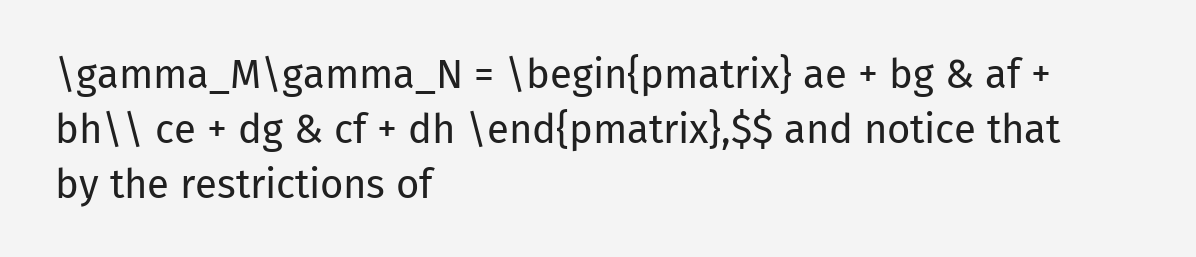\gamma_M\gamma_N = \begin{pmatrix} ae + bg & af + bh\\ ce + dg & cf + dh \end{pmatrix},$$ and notice that by the restrictions of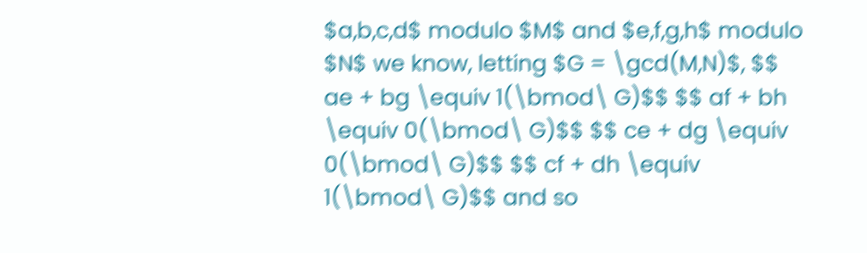$a,b,c,d$ modulo $M$ and $e,f,g,h$ modulo $N$ we know, letting $G = \gcd(M,N)$, $$ ae + bg \equiv 1(\bmod\ G)$$ $$ af + bh \equiv 0(\bmod\ G)$$ $$ ce + dg \equiv 0(\bmod\ G)$$ $$ cf + dh \equiv 1(\bmod\ G)$$ and so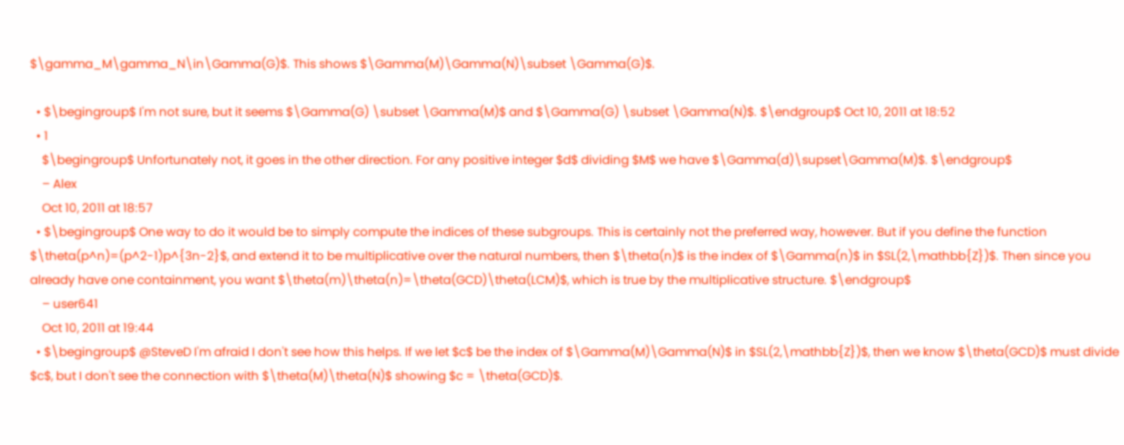$\gamma_M\gamma_N\in\Gamma(G)$. This shows $\Gamma(M)\Gamma(N)\subset \Gamma(G)$.

  • $\begingroup$ I'm not sure, but it seems $\Gamma(G) \subset \Gamma(M)$ and $\Gamma(G) \subset \Gamma(N)$. $\endgroup$ Oct 10, 2011 at 18:52
  • 1
    $\begingroup$ Unfortunately not, it goes in the other direction. For any positive integer $d$ dividing $M$ we have $\Gamma(d)\supset\Gamma(M)$. $\endgroup$
    – Alex
    Oct 10, 2011 at 18:57
  • $\begingroup$ One way to do it would be to simply compute the indices of these subgroups. This is certainly not the preferred way, however. But if you define the function $\theta(p^n)=(p^2-1)p^{3n-2}$, and extend it to be multiplicative over the natural numbers, then $\theta(n)$ is the index of $\Gamma(n)$ in $SL(2,\mathbb{Z})$. Then since you already have one containment, you want $\theta(m)\theta(n)=\theta(GCD)\theta(LCM)$, which is true by the multiplicative structure. $\endgroup$
    – user641
    Oct 10, 2011 at 19:44
  • $\begingroup$ @SteveD I'm afraid I don't see how this helps. If we let $c$ be the index of $\Gamma(M)\Gamma(N)$ in $SL(2,\mathbb{Z})$, then we know $\theta(GCD)$ must divide $c$, but I don't see the connection with $\theta(M)\theta(N)$ showing $c = \theta(GCD)$.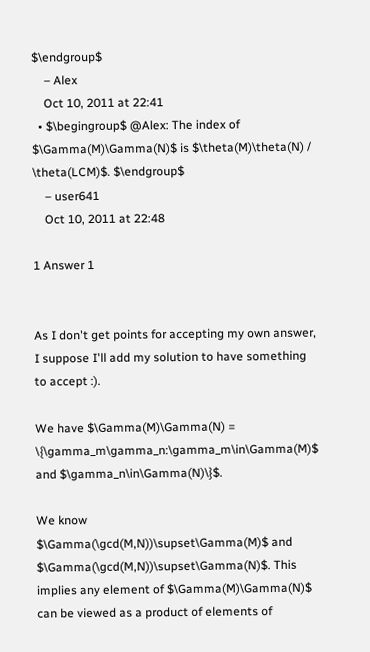$\endgroup$
    – Alex
    Oct 10, 2011 at 22:41
  • $\begingroup$ @Alex: The index of $\Gamma(M)\Gamma(N)$ is $\theta(M)\theta(N) / \theta(LCM)$. $\endgroup$
    – user641
    Oct 10, 2011 at 22:48

1 Answer 1


As I don't get points for accepting my own answer, I suppose I'll add my solution to have something to accept :).

We have $\Gamma(M)\Gamma(N) = \{\gamma_m\gamma_n:\gamma_m\in\Gamma(M)$ and $\gamma_n\in\Gamma(N)\}$.

We know $\Gamma(\gcd(M,N))\supset\Gamma(M)$ and $\Gamma(\gcd(M,N))\supset\Gamma(N)$. This implies any element of $\Gamma(M)\Gamma(N)$ can be viewed as a product of elements of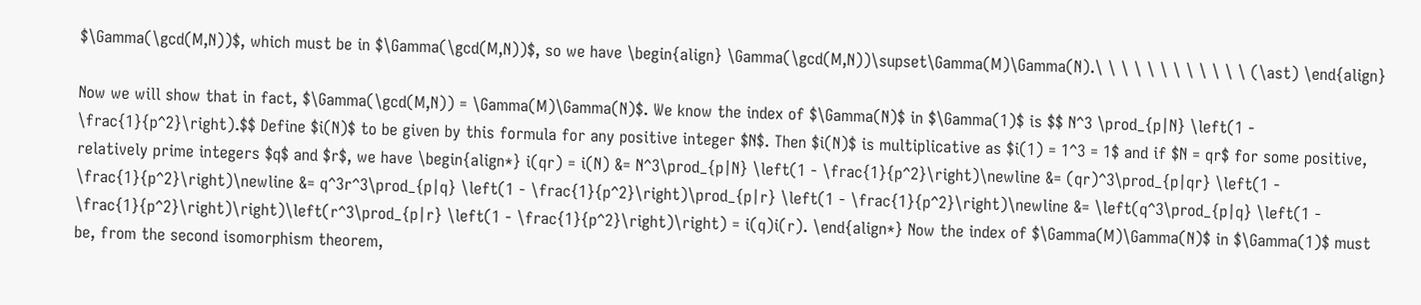$\Gamma(\gcd(M,N))$, which must be in $\Gamma(\gcd(M,N))$, so we have \begin{align} \Gamma(\gcd(M,N))\supset\Gamma(M)\Gamma(N).\ \ \ \ \ \ \ \ \ \ \ \ (\ast) \end{align}

Now we will show that in fact, $\Gamma(\gcd(M,N)) = \Gamma(M)\Gamma(N)$. We know the index of $\Gamma(N)$ in $\Gamma(1)$ is $$ N^3 \prod_{p|N} \left(1 - \frac{1}{p^2}\right).$$ Define $i(N)$ to be given by this formula for any positive integer $N$. Then $i(N)$ is multiplicative as $i(1) = 1^3 = 1$ and if $N = qr$ for some positive, relatively prime integers $q$ and $r$, we have \begin{align*} i(qr) = i(N) &= N^3\prod_{p|N} \left(1 - \frac{1}{p^2}\right)\newline &= (qr)^3\prod_{p|qr} \left(1 - \frac{1}{p^2}\right)\newline &= q^3r^3\prod_{p|q} \left(1 - \frac{1}{p^2}\right)\prod_{p|r} \left(1 - \frac{1}{p^2}\right)\newline &= \left(q^3\prod_{p|q} \left(1 - \frac{1}{p^2}\right)\right)\left(r^3\prod_{p|r} \left(1 - \frac{1}{p^2}\right)\right) = i(q)i(r). \end{align*} Now the index of $\Gamma(M)\Gamma(N)$ in $\Gamma(1)$ must be, from the second isomorphism theorem,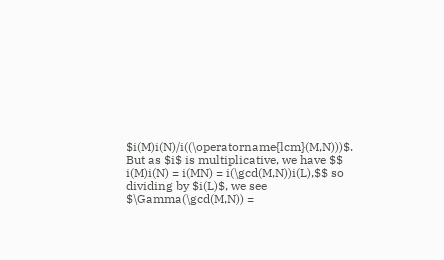$i(M)i(N)/i((\operatorname{lcm}(M,N)))$. But as $i$ is multiplicative, we have $$ i(M)i(N) = i(MN) = i(\gcd(M,N))i(L),$$ so dividing by $i(L)$, we see $\Gamma(\gcd(M,N)) =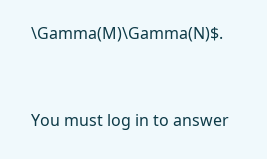\Gamma(M)\Gamma(N)$.


You must log in to answer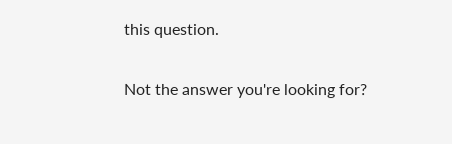this question.

Not the answer you're looking for?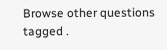Browse other questions tagged .